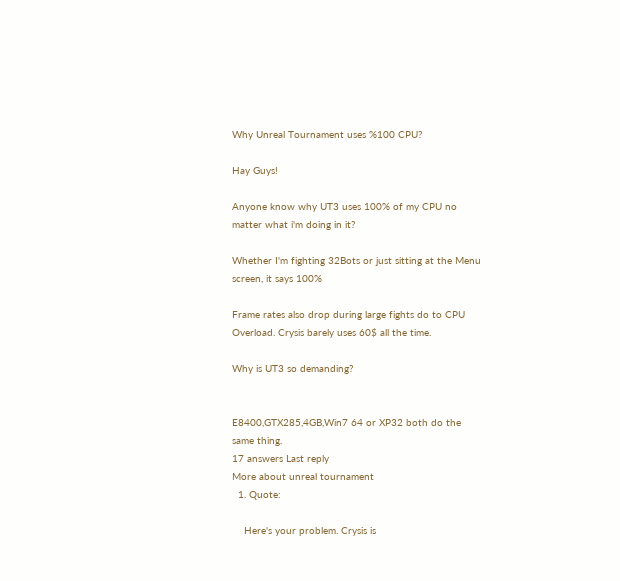Why Unreal Tournament uses %100 CPU?

Hay Guys!

Anyone know why UT3 uses 100% of my CPU no matter what i'm doing in it?

Whether I'm fighting 32Bots or just sitting at the Menu screen, it says 100%

Frame rates also drop during large fights do to CPU Overload. Crysis barely uses 60$ all the time.

Why is UT3 so demanding?


E8400,GTX285,4GB,Win7 64 or XP32 both do the same thing.
17 answers Last reply
More about unreal tournament
  1. Quote:

    Here's your problem. Crysis is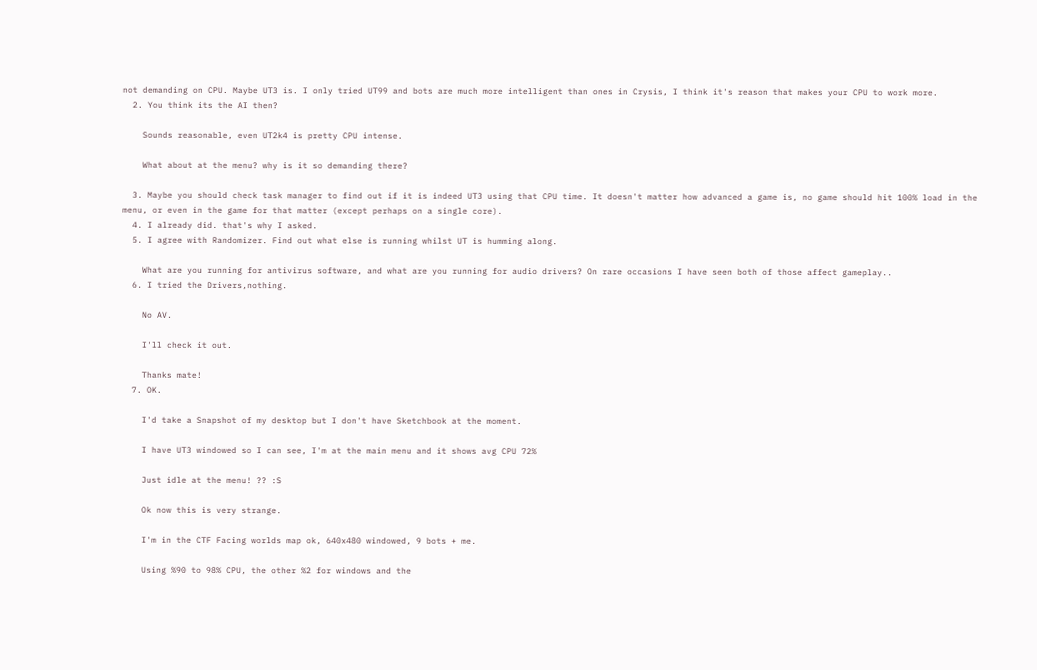not demanding on CPU. Maybe UT3 is. I only tried UT99 and bots are much more intelligent than ones in Crysis, I think it's reason that makes your CPU to work more.
  2. You think its the AI then?

    Sounds reasonable, even UT2k4 is pretty CPU intense.

    What about at the menu? why is it so demanding there?

  3. Maybe you should check task manager to find out if it is indeed UT3 using that CPU time. It doesn't matter how advanced a game is, no game should hit 100% load in the menu, or even in the game for that matter (except perhaps on a single core).
  4. I already did. that's why I asked.
  5. I agree with Randomizer. Find out what else is running whilst UT is humming along.

    What are you running for antivirus software, and what are you running for audio drivers? On rare occasions I have seen both of those affect gameplay..
  6. I tried the Drivers,nothing.

    No AV.

    I'll check it out.

    Thanks mate!
  7. OK.

    I'd take a Snapshot of my desktop but I don't have Sketchbook at the moment.

    I have UT3 windowed so I can see, I'm at the main menu and it shows avg CPU 72%

    Just idle at the menu! ?? :S

    Ok now this is very strange.

    I'm in the CTF Facing worlds map ok, 640x480 windowed, 9 bots + me.

    Using %90 to 98% CPU, the other %2 for windows and the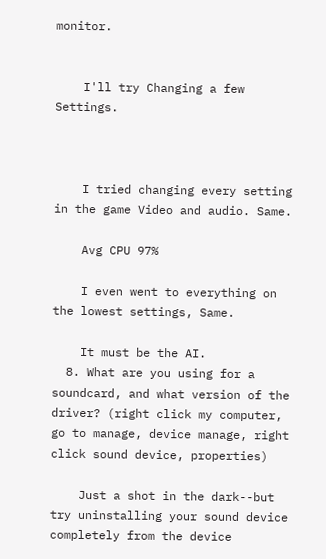monitor.


    I'll try Changing a few Settings.



    I tried changing every setting in the game Video and audio. Same.

    Avg CPU 97%

    I even went to everything on the lowest settings, Same.

    It must be the AI.
  8. What are you using for a soundcard, and what version of the driver? (right click my computer, go to manage, device manage, right click sound device, properties)

    Just a shot in the dark--but try uninstalling your sound device completely from the device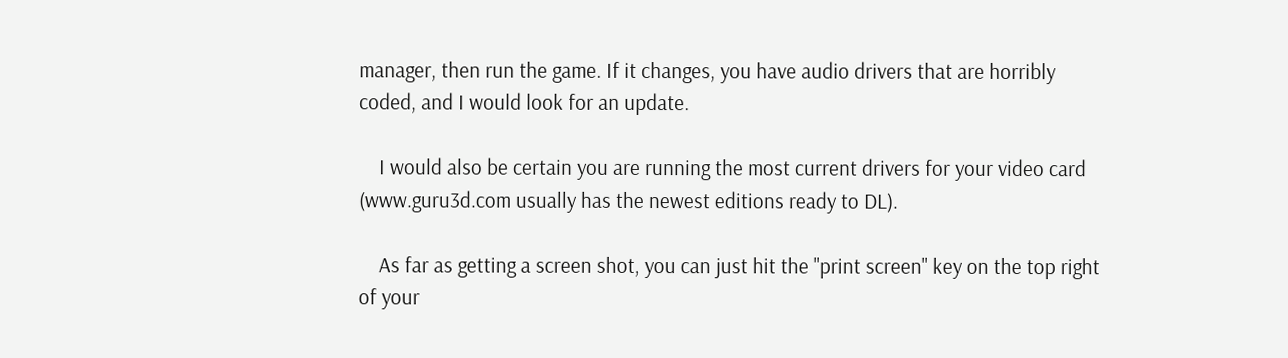manager, then run the game. If it changes, you have audio drivers that are horribly coded, and I would look for an update.

    I would also be certain you are running the most current drivers for your video card (www.guru3d.com usually has the newest editions ready to DL).

    As far as getting a screen shot, you can just hit the "print screen" key on the top right of your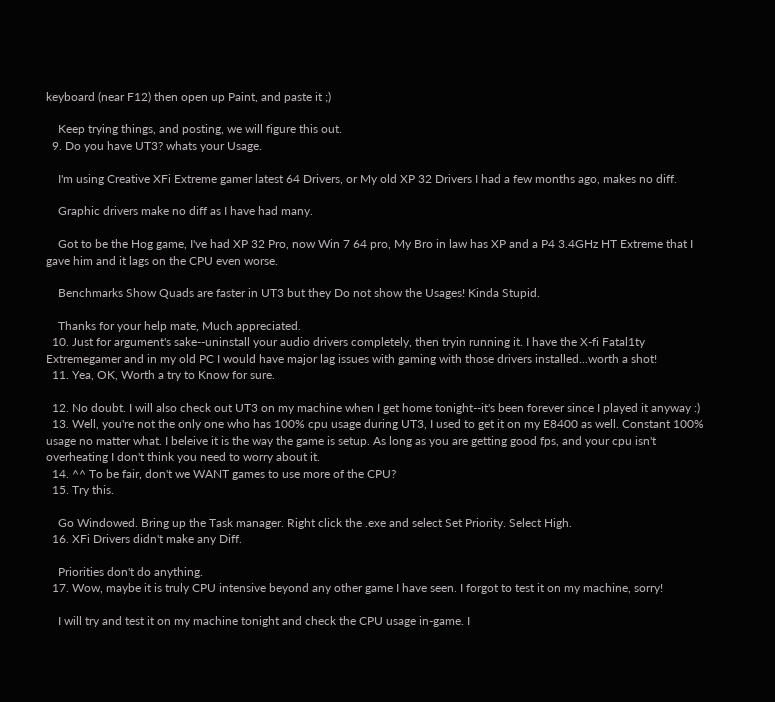keyboard (near F12) then open up Paint, and paste it ;)

    Keep trying things, and posting, we will figure this out.
  9. Do you have UT3? whats your Usage.

    I'm using Creative XFi Extreme gamer latest 64 Drivers, or My old XP 32 Drivers I had a few months ago, makes no diff.

    Graphic drivers make no diff as I have had many.

    Got to be the Hog game, I've had XP 32 Pro, now Win 7 64 pro, My Bro in law has XP and a P4 3.4GHz HT Extreme that I gave him and it lags on the CPU even worse.

    Benchmarks Show Quads are faster in UT3 but they Do not show the Usages! Kinda Stupid.

    Thanks for your help mate, Much appreciated.
  10. Just for argument's sake--uninstall your audio drivers completely, then tryin running it. I have the X-fi Fatal1ty Extremegamer and in my old PC I would have major lag issues with gaming with those drivers installed...worth a shot!
  11. Yea, OK, Worth a try to Know for sure.

  12. No doubt. I will also check out UT3 on my machine when I get home tonight--it's been forever since I played it anyway :)
  13. Well, you're not the only one who has 100% cpu usage during UT3, I used to get it on my E8400 as well. Constant 100% usage no matter what. I beleive it is the way the game is setup. As long as you are getting good fps, and your cpu isn't overheating I don't think you need to worry about it.
  14. ^^ To be fair, don't we WANT games to use more of the CPU?
  15. Try this.

    Go Windowed. Bring up the Task manager. Right click the .exe and select Set Priority. Select High.
  16. XFi Drivers didn't make any Diff.

    Priorities don't do anything.
  17. Wow, maybe it is truly CPU intensive beyond any other game I have seen. I forgot to test it on my machine, sorry!

    I will try and test it on my machine tonight and check the CPU usage in-game. I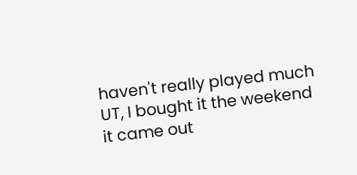haven't really played much UT, I bought it the weekend it came out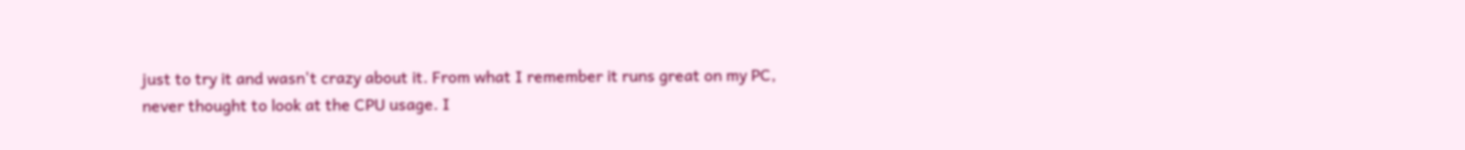just to try it and wasn't crazy about it. From what I remember it runs great on my PC, never thought to look at the CPU usage. I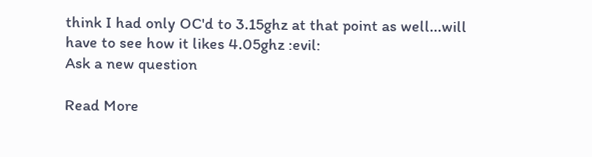think I had only OC'd to 3.15ghz at that point as well...will have to see how it likes 4.05ghz :evil:
Ask a new question

Read More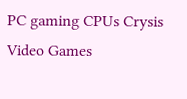PC gaming CPUs Crysis Video Games